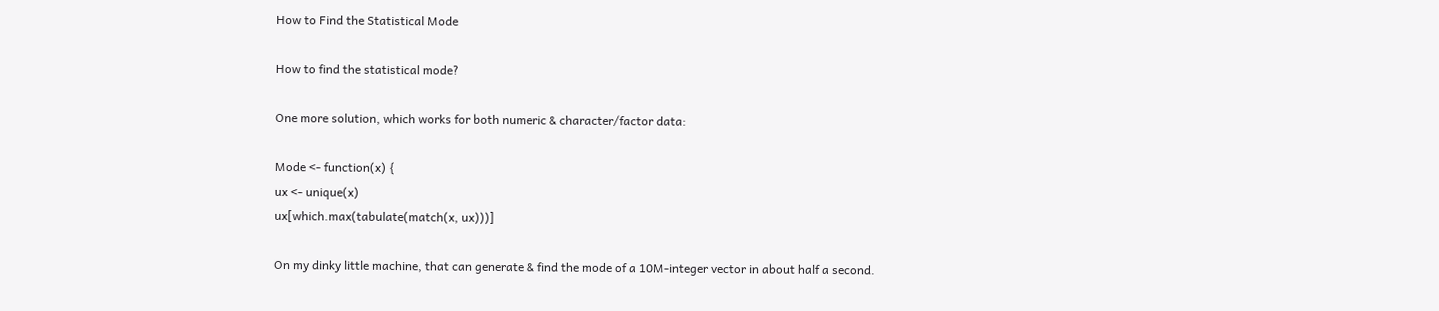How to Find the Statistical Mode

How to find the statistical mode?

One more solution, which works for both numeric & character/factor data:

Mode <- function(x) {
ux <- unique(x)
ux[which.max(tabulate(match(x, ux)))]

On my dinky little machine, that can generate & find the mode of a 10M-integer vector in about half a second.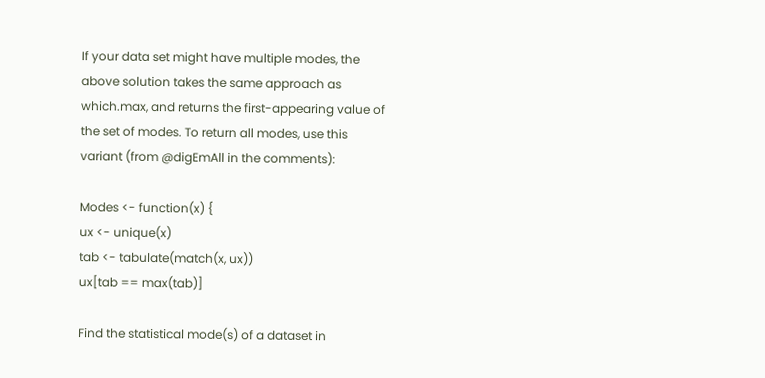If your data set might have multiple modes, the above solution takes the same approach as which.max, and returns the first-appearing value of the set of modes. To return all modes, use this variant (from @digEmAll in the comments):

Modes <- function(x) {
ux <- unique(x)
tab <- tabulate(match(x, ux))
ux[tab == max(tab)]

Find the statistical mode(s) of a dataset in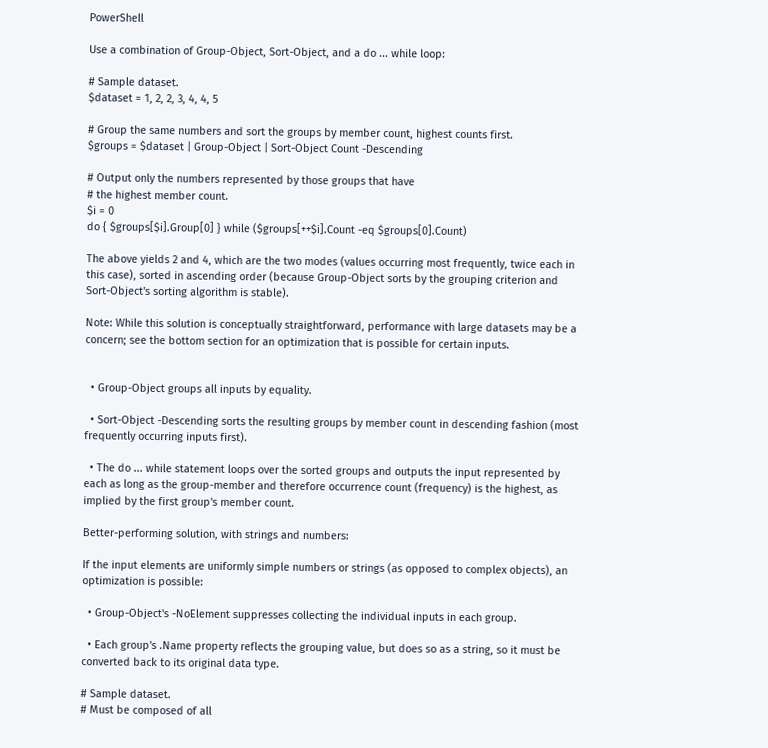PowerShell

Use a combination of Group-Object, Sort-Object, and a do ... while loop:

# Sample dataset.
$dataset = 1, 2, 2, 3, 4, 4, 5

# Group the same numbers and sort the groups by member count, highest counts first.
$groups = $dataset | Group-Object | Sort-Object Count -Descending

# Output only the numbers represented by those groups that have
# the highest member count.
$i = 0
do { $groups[$i].Group[0] } while ($groups[++$i].Count -eq $groups[0].Count)

The above yields 2 and 4, which are the two modes (values occurring most frequently, twice each in this case), sorted in ascending order (because Group-Object sorts by the grouping criterion and Sort-Object's sorting algorithm is stable).

Note: While this solution is conceptually straightforward, performance with large datasets may be a concern; see the bottom section for an optimization that is possible for certain inputs.


  • Group-Object groups all inputs by equality.

  • Sort-Object -Descending sorts the resulting groups by member count in descending fashion (most frequently occurring inputs first).

  • The do ... while statement loops over the sorted groups and outputs the input represented by each as long as the group-member and therefore occurrence count (frequency) is the highest, as implied by the first group's member count.

Better-performing solution, with strings and numbers:

If the input elements are uniformly simple numbers or strings (as opposed to complex objects), an optimization is possible:

  • Group-Object's -NoElement suppresses collecting the individual inputs in each group.

  • Each group's .Name property reflects the grouping value, but does so as a string, so it must be converted back to its original data type.

# Sample dataset.
# Must be composed of all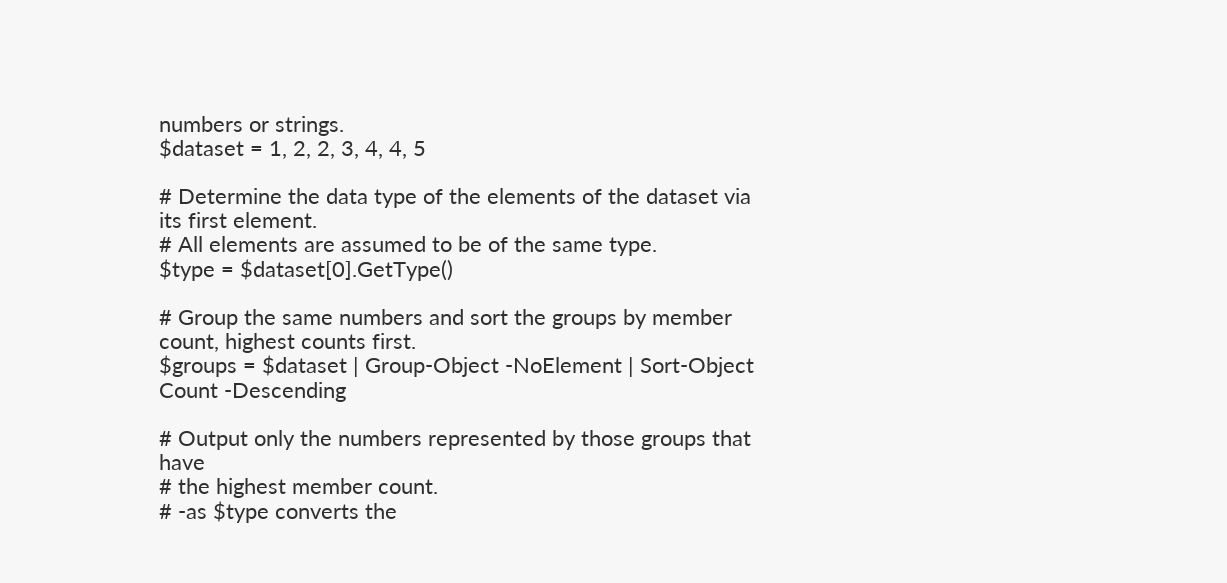numbers or strings.
$dataset = 1, 2, 2, 3, 4, 4, 5

# Determine the data type of the elements of the dataset via its first element.
# All elements are assumed to be of the same type.
$type = $dataset[0].GetType()

# Group the same numbers and sort the groups by member count, highest counts first.
$groups = $dataset | Group-Object -NoElement | Sort-Object Count -Descending

# Output only the numbers represented by those groups that have
# the highest member count.
# -as $type converts the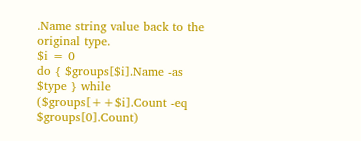.Name string value back to the original type.
$i = 0
do { $groups[$i].Name -as $type } while ($groups[++$i].Count -eq $groups[0].Count)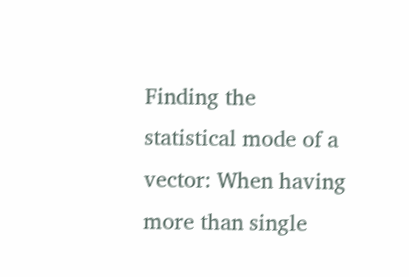Finding the statistical mode of a vector: When having more than single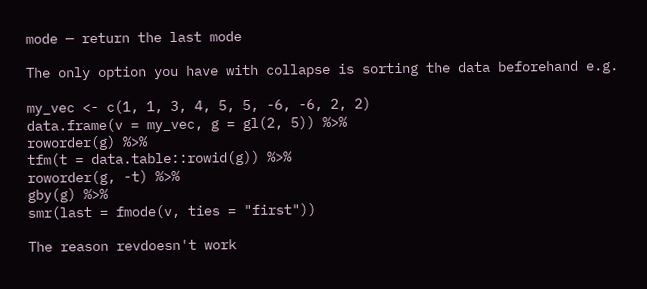mode — return the last mode

The only option you have with collapse is sorting the data beforehand e.g.

my_vec <- c(1, 1, 3, 4, 5, 5, -6, -6, 2, 2)
data.frame(v = my_vec, g = gl(2, 5)) %>%
roworder(g) %>%
tfm(t = data.table::rowid(g)) %>%
roworder(g, -t) %>%
gby(g) %>%
smr(last = fmode(v, ties = "first"))

The reason revdoesn't work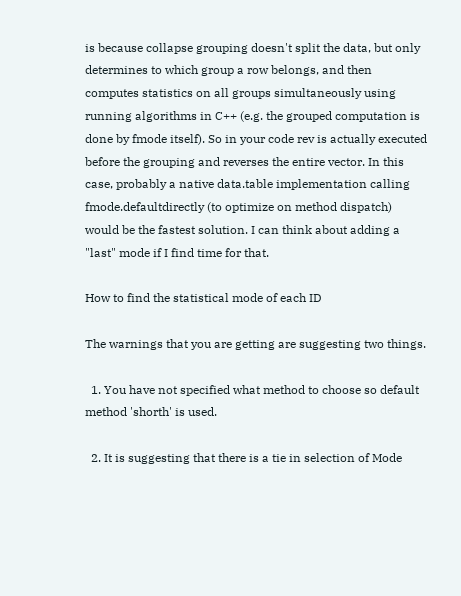is because collapse grouping doesn't split the data, but only determines to which group a row belongs, and then computes statistics on all groups simultaneously using running algorithms in C++ (e.g. the grouped computation is done by fmode itself). So in your code rev is actually executed before the grouping and reverses the entire vector. In this case, probably a native data.table implementation calling fmode.defaultdirectly (to optimize on method dispatch) would be the fastest solution. I can think about adding a "last" mode if I find time for that.

How to find the statistical mode of each ID

The warnings that you are getting are suggesting two things.

  1. You have not specified what method to choose so default method 'shorth' is used.

  2. It is suggesting that there is a tie in selection of Mode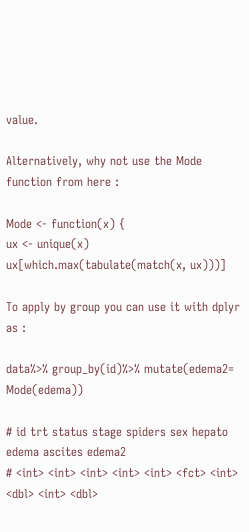value.

Alternatively, why not use the Mode function from here :

Mode <- function(x) {
ux <- unique(x)
ux[which.max(tabulate(match(x, ux)))]

To apply by group you can use it with dplyr as :

data%>% group_by(id)%>% mutate(edema2= Mode(edema))

# id trt status stage spiders sex hepato edema ascites edema2
# <int> <int> <int> <int> <int> <fct> <int> <dbl> <int> <dbl>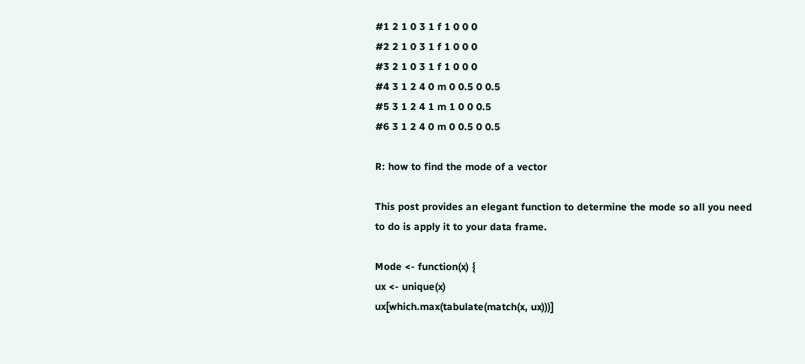#1 2 1 0 3 1 f 1 0 0 0
#2 2 1 0 3 1 f 1 0 0 0
#3 2 1 0 3 1 f 1 0 0 0
#4 3 1 2 4 0 m 0 0.5 0 0.5
#5 3 1 2 4 1 m 1 0 0 0.5
#6 3 1 2 4 0 m 0 0.5 0 0.5

R: how to find the mode of a vector

This post provides an elegant function to determine the mode so all you need to do is apply it to your data frame.

Mode <- function(x) {
ux <- unique(x)
ux[which.max(tabulate(match(x, ux)))]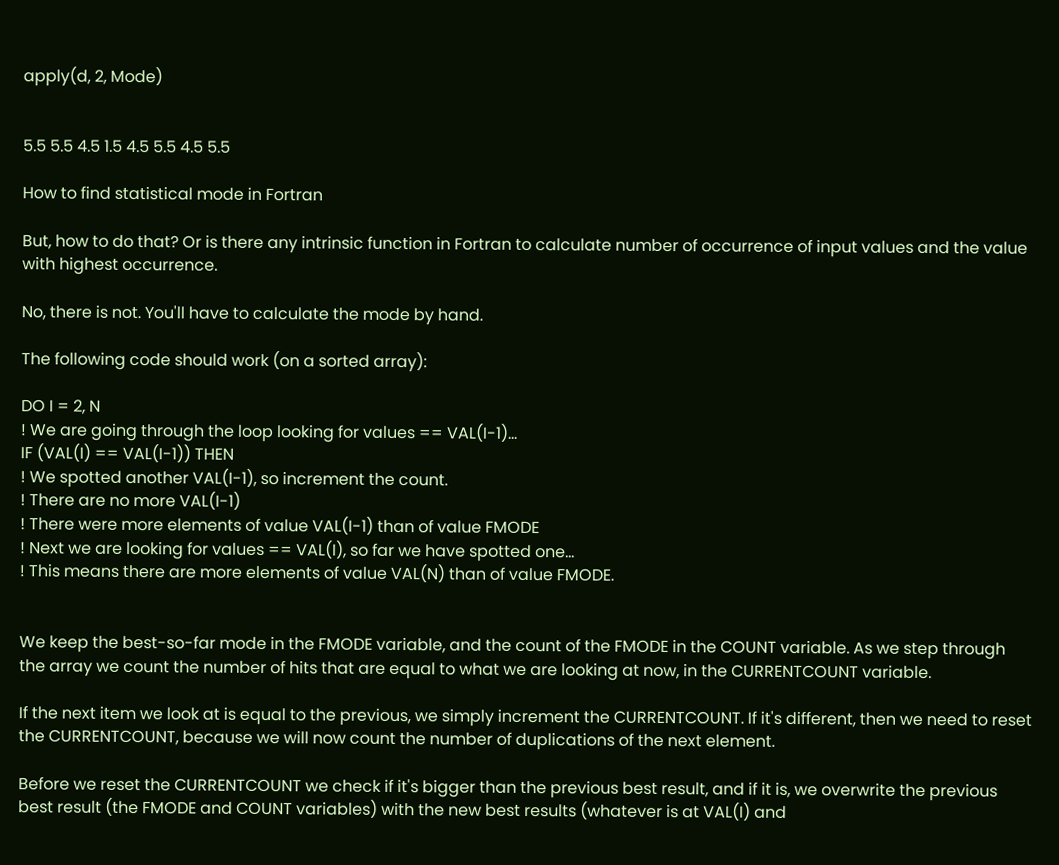apply(d, 2, Mode)


5.5 5.5 4.5 1.5 4.5 5.5 4.5 5.5

How to find statistical mode in Fortran

But, how to do that? Or is there any intrinsic function in Fortran to calculate number of occurrence of input values and the value with highest occurrence.

No, there is not. You'll have to calculate the mode by hand.

The following code should work (on a sorted array):

DO I = 2, N
! We are going through the loop looking for values == VAL(I-1)...
IF (VAL(I) == VAL(I-1)) THEN
! We spotted another VAL(I-1), so increment the count.
! There are no more VAL(I-1)
! There were more elements of value VAL(I-1) than of value FMODE
! Next we are looking for values == VAL(I), so far we have spotted one...
! This means there are more elements of value VAL(N) than of value FMODE.


We keep the best-so-far mode in the FMODE variable, and the count of the FMODE in the COUNT variable. As we step through the array we count the number of hits that are equal to what we are looking at now, in the CURRENTCOUNT variable.

If the next item we look at is equal to the previous, we simply increment the CURRENTCOUNT. If it's different, then we need to reset the CURRENTCOUNT, because we will now count the number of duplications of the next element.

Before we reset the CURRENTCOUNT we check if it's bigger than the previous best result, and if it is, we overwrite the previous best result (the FMODE and COUNT variables) with the new best results (whatever is at VAL(I) and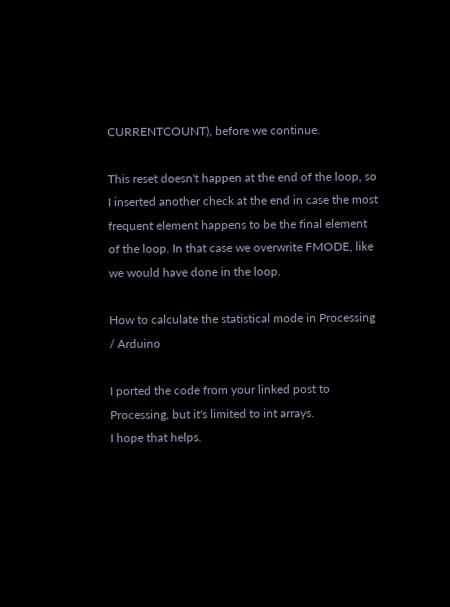CURRENTCOUNT), before we continue.

This reset doesn't happen at the end of the loop, so I inserted another check at the end in case the most frequent element happens to be the final element of the loop. In that case we overwrite FMODE, like we would have done in the loop.

How to calculate the statistical mode in Processing / Arduino

I ported the code from your linked post to Processing, but it's limited to int arrays.
I hope that helps.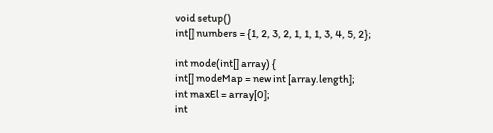void setup()
int[] numbers = {1, 2, 3, 2, 1, 1, 1, 3, 4, 5, 2};

int mode(int[] array) {
int[] modeMap = new int [array.length];
int maxEl = array[0];
int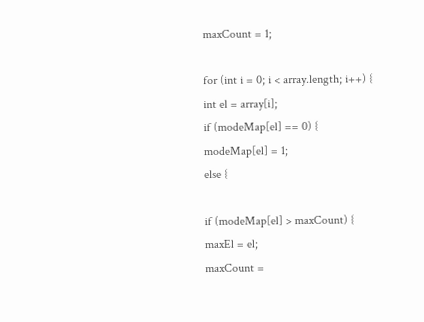maxCount = 1;

for (int i = 0; i < array.length; i++) {
int el = array[i];
if (modeMap[el] == 0) {
modeMap[el] = 1;
else {

if (modeMap[el] > maxCount) {
maxEl = el;
maxCount =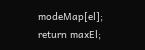modeMap[el];
return maxEl;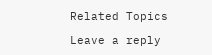Related Topics

Leave a reply